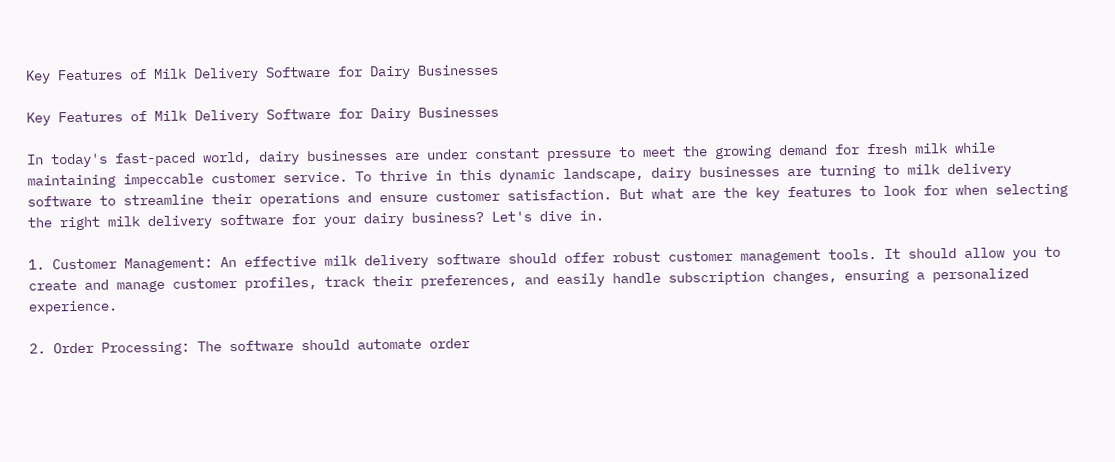Key Features of Milk Delivery Software for Dairy Businesses

Key Features of Milk Delivery Software for Dairy Businesses

In today's fast-paced world, dairy businesses are under constant pressure to meet the growing demand for fresh milk while maintaining impeccable customer service. To thrive in this dynamic landscape, dairy businesses are turning to milk delivery software to streamline their operations and ensure customer satisfaction. But what are the key features to look for when selecting the right milk delivery software for your dairy business? Let's dive in.

1. Customer Management: An effective milk delivery software should offer robust customer management tools. It should allow you to create and manage customer profiles, track their preferences, and easily handle subscription changes, ensuring a personalized experience.

2. Order Processing: The software should automate order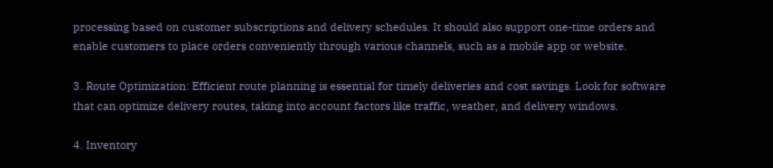processing based on customer subscriptions and delivery schedules. It should also support one-time orders and enable customers to place orders conveniently through various channels, such as a mobile app or website.

3. Route Optimization: Efficient route planning is essential for timely deliveries and cost savings. Look for software that can optimize delivery routes, taking into account factors like traffic, weather, and delivery windows.

4. Inventory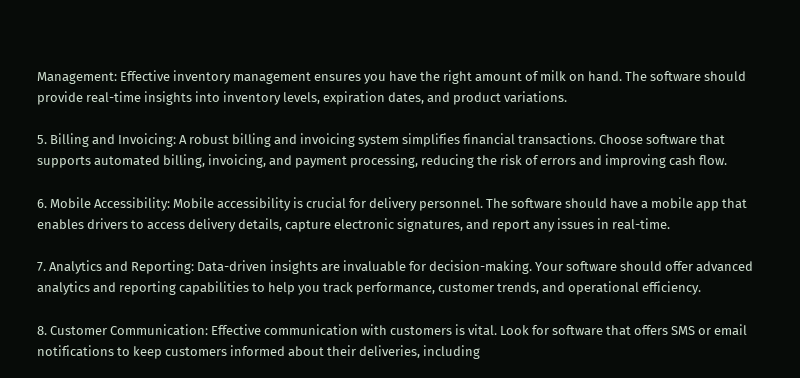Management: Effective inventory management ensures you have the right amount of milk on hand. The software should provide real-time insights into inventory levels, expiration dates, and product variations.

5. Billing and Invoicing: A robust billing and invoicing system simplifies financial transactions. Choose software that supports automated billing, invoicing, and payment processing, reducing the risk of errors and improving cash flow.

6. Mobile Accessibility: Mobile accessibility is crucial for delivery personnel. The software should have a mobile app that enables drivers to access delivery details, capture electronic signatures, and report any issues in real-time.

7. Analytics and Reporting: Data-driven insights are invaluable for decision-making. Your software should offer advanced analytics and reporting capabilities to help you track performance, customer trends, and operational efficiency.

8. Customer Communication: Effective communication with customers is vital. Look for software that offers SMS or email notifications to keep customers informed about their deliveries, including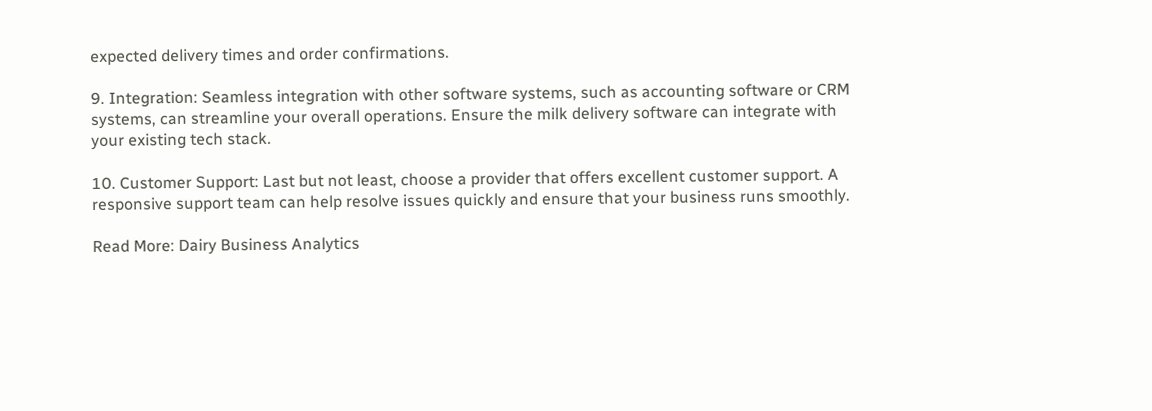expected delivery times and order confirmations.

9. Integration: Seamless integration with other software systems, such as accounting software or CRM systems, can streamline your overall operations. Ensure the milk delivery software can integrate with your existing tech stack.

10. Customer Support: Last but not least, choose a provider that offers excellent customer support. A responsive support team can help resolve issues quickly and ensure that your business runs smoothly.

Read More: Dairy Business Analytics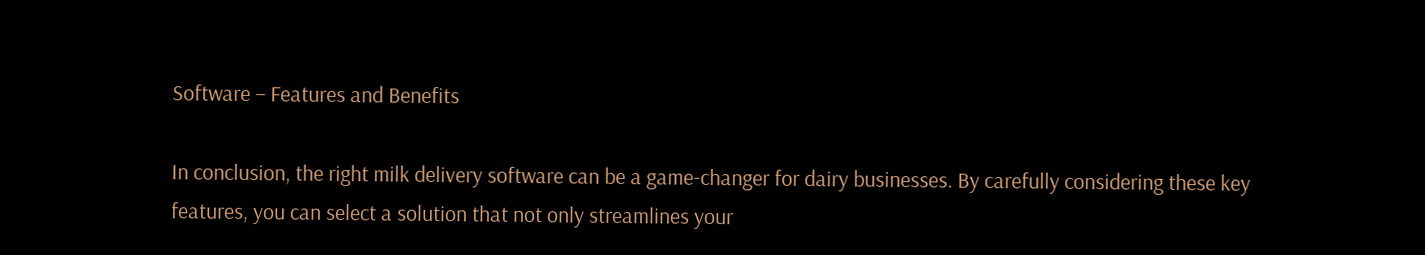Software – Features and Benefits

In conclusion, the right milk delivery software can be a game-changer for dairy businesses. By carefully considering these key features, you can select a solution that not only streamlines your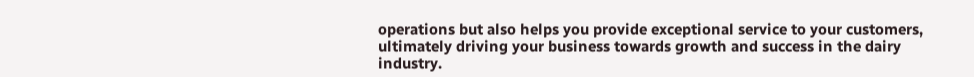operations but also helps you provide exceptional service to your customers, ultimately driving your business towards growth and success in the dairy industry.